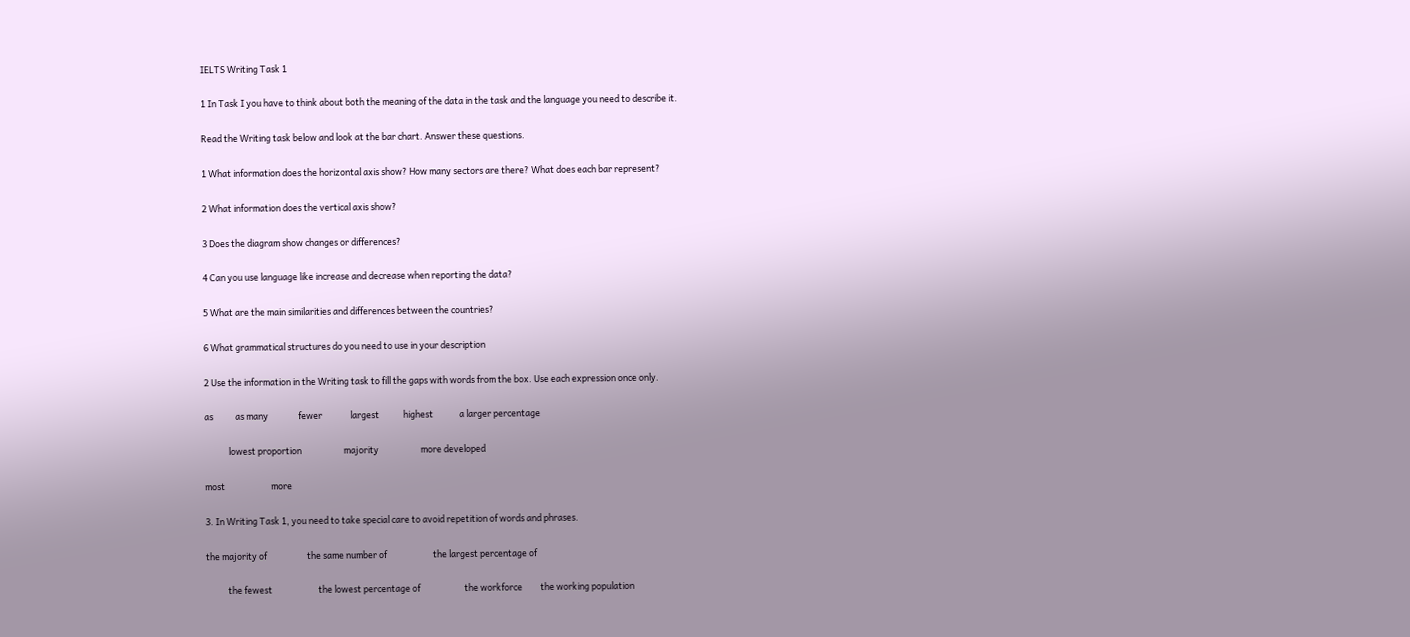IELTS Writing Task 1

1 In Task I you have to think about both the meaning of the data in the task and the language you need to describe it.

Read the Writing task below and look at the bar chart. Answer these questions.

1 What information does the horizontal axis show? How many sectors are there? What does each bar represent?

2 What information does the vertical axis show?

3 Does the diagram show changes or differences?

4 Can you use language like increase and decrease when reporting the data?

5 What are the main similarities and differences between the countries?

6 What grammatical structures do you need to use in your description

2 Use the information in the Writing task to fill the gaps with words from the box. Use each expression once only.

as           as many               fewer              largest            highest             a larger percentage

            lowest proportion                     majority                     more developed

most                       more

3. In Writing Task 1, you need to take special care to avoid repetition of words and phrases.

the majority of                    the same number of                       the largest percentage of

           the fewest                       the lowest percentage of                      the workforce         the working population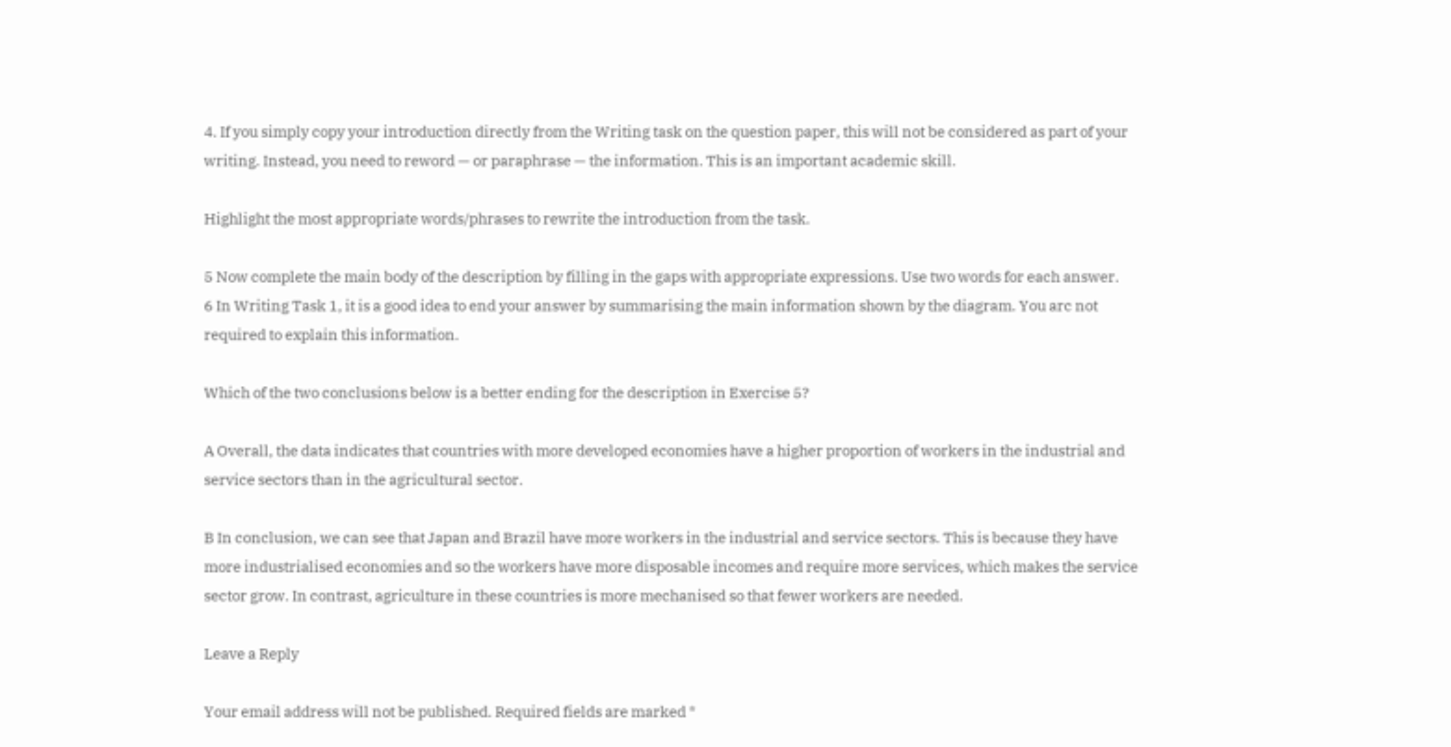4. If you simply copy your introduction directly from the Writing task on the question paper, this will not be considered as part of your writing. Instead, you need to reword — or paraphrase — the information. This is an important academic skill.

Highlight the most appropriate words/phrases to rewrite the introduction from the task.

5 Now complete the main body of the description by filling in the gaps with appropriate expressions. Use two words for each answer.
6 In Writing Task 1, it is a good idea to end your answer by summarising the main information shown by the diagram. You arc not required to explain this information.

Which of the two conclusions below is a better ending for the description in Exercise 5?

A Overall, the data indicates that countries with more developed economies have a higher proportion of workers in the industrial and service sectors than in the agricultural sector.

B In conclusion, we can see that Japan and Brazil have more workers in the industrial and service sectors. This is because they have more industrialised economies and so the workers have more disposable incomes and require more services, which makes the service sector grow. In contrast, agriculture in these countries is more mechanised so that fewer workers are needed.

Leave a Reply

Your email address will not be published. Required fields are marked *